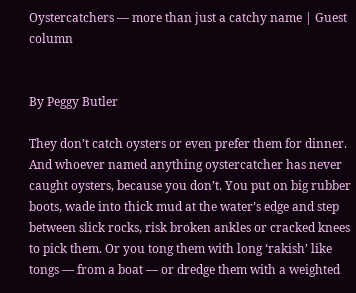Oystercatchers — more than just a catchy name | Guest column


By Peggy Butler

They don’t catch oysters or even prefer them for dinner. And whoever named anything oystercatcher has never caught oysters, because you don’t. You put on big rubber boots, wade into thick mud at the water’s edge and step between slick rocks, risk broken ankles or cracked knees to pick them. Or you tong them with long ‘rakish’ like tongs — from a boat — or dredge them with a weighted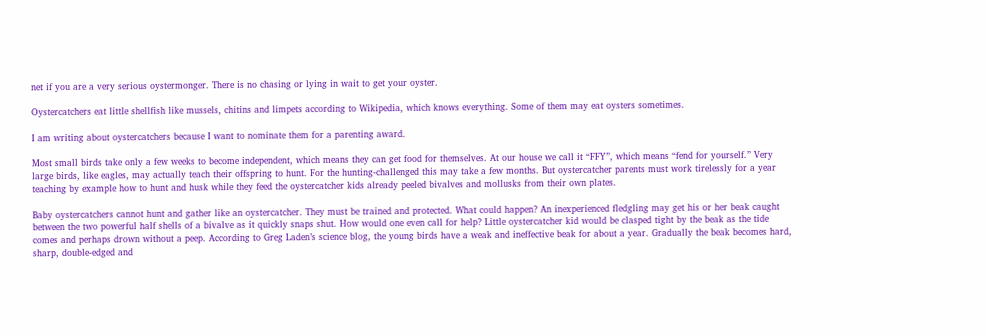net if you are a very serious oystermonger. There is no chasing or lying in wait to get your oyster.

Oystercatchers eat little shellfish like mussels, chitins and limpets according to Wikipedia, which knows everything. Some of them may eat oysters sometimes.

I am writing about oystercatchers because I want to nominate them for a parenting award.

Most small birds take only a few weeks to become independent, which means they can get food for themselves. At our house we call it “FFY”, which means “fend for yourself.” Very large birds, like eagles, may actually teach their offspring to hunt. For the hunting-challenged this may take a few months. But oystercatcher parents must work tirelessly for a year teaching by example how to hunt and husk while they feed the oystercatcher kids already peeled bivalves and mollusks from their own plates.

Baby oystercatchers cannot hunt and gather like an oystercatcher. They must be trained and protected. What could happen? An inexperienced fledgling may get his or her beak caught between the two powerful half shells of a bivalve as it quickly snaps shut. How would one even call for help? Little oystercatcher kid would be clasped tight by the beak as the tide comes and perhaps drown without a peep. According to Greg Laden’s science blog, the young birds have a weak and ineffective beak for about a year. Gradually the beak becomes hard, sharp, double-edged and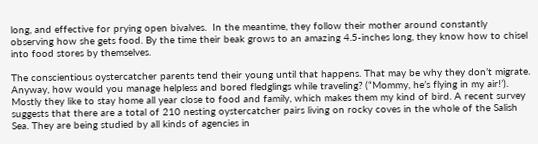long, and effective for prying open bivalves.  In the meantime, they follow their mother around constantly observing how she gets food. By the time their beak grows to an amazing 4.5-inches long, they know how to chisel into food stores by themselves.

The conscientious oystercatcher parents tend their young until that happens. That may be why they don’t migrate. Anyway, how would you manage helpless and bored fledglings while traveling? (“Mommy, he’s flying in my air!’). Mostly they like to stay home all year close to food and family, which makes them my kind of bird. A recent survey suggests that there are a total of 210 nesting oystercatcher pairs living on rocky coves in the whole of the Salish Sea. They are being studied by all kinds of agencies in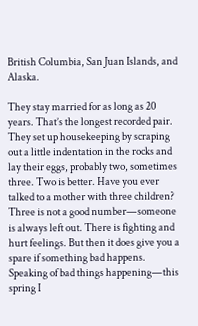British Columbia, San Juan Islands, and Alaska.

They stay married for as long as 20 years. That’s the longest recorded pair. They set up housekeeping by scraping out a little indentation in the rocks and lay their eggs, probably two, sometimes three. Two is better. Have you ever talked to a mother with three children? Three is not a good number—someone is always left out. There is fighting and hurt feelings. But then it does give you a spare if something bad happens. Speaking of bad things happening—this spring I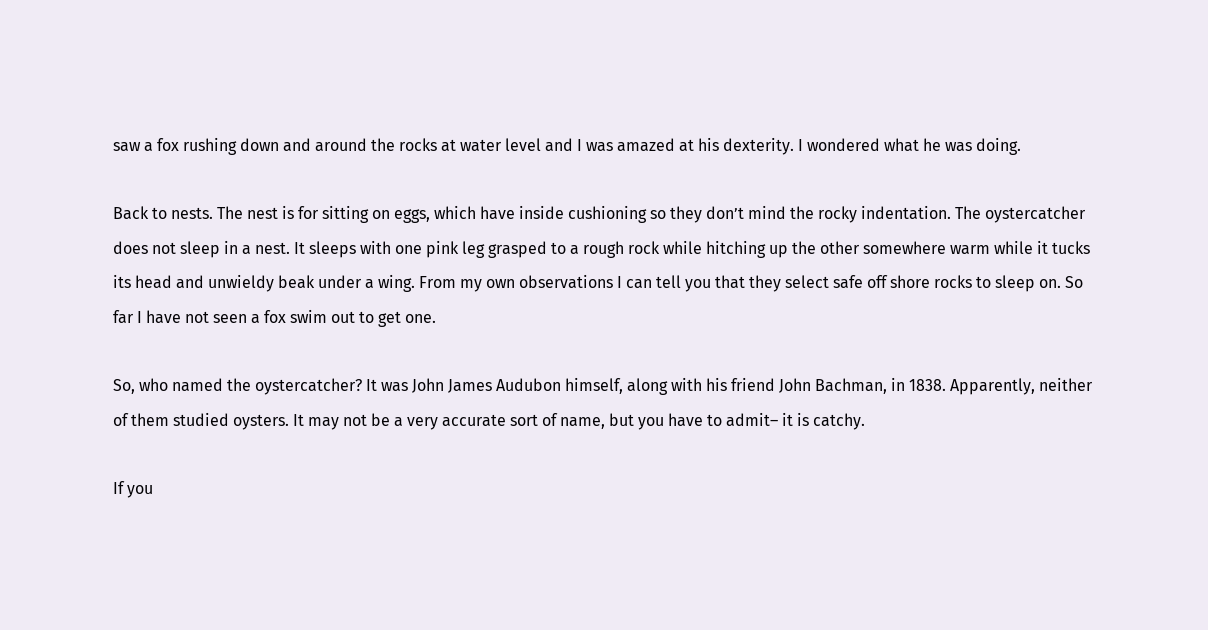saw a fox rushing down and around the rocks at water level and I was amazed at his dexterity. I wondered what he was doing.

Back to nests. The nest is for sitting on eggs, which have inside cushioning so they don’t mind the rocky indentation. The oystercatcher does not sleep in a nest. It sleeps with one pink leg grasped to a rough rock while hitching up the other somewhere warm while it tucks its head and unwieldy beak under a wing. From my own observations I can tell you that they select safe off shore rocks to sleep on. So far I have not seen a fox swim out to get one.

So, who named the oystercatcher? It was John James Audubon himself, along with his friend John Bachman, in 1838. Apparently, neither of them studied oysters. It may not be a very accurate sort of name, but you have to admit– it is catchy.

If you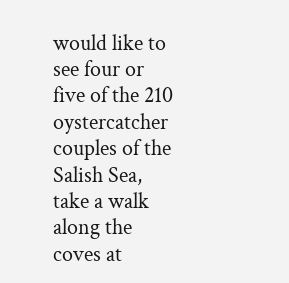would like to see four or five of the 210 oystercatcher couples of the Salish Sea, take a walk along the coves at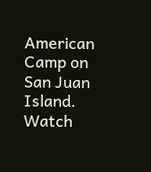American Camp on San Juan Island.  Watch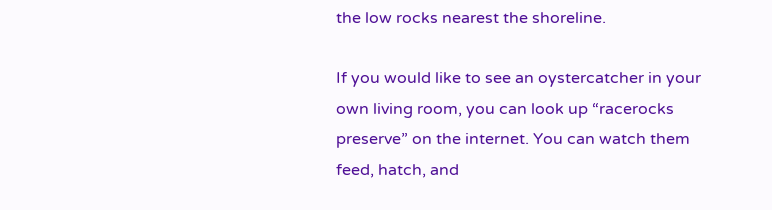the low rocks nearest the shoreline.

If you would like to see an oystercatcher in your own living room, you can look up “racerocks preserve” on the internet. You can watch them feed, hatch, and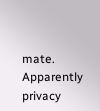mate. Apparently privacy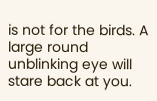is not for the birds. A large round unblinking eye will stare back at you.